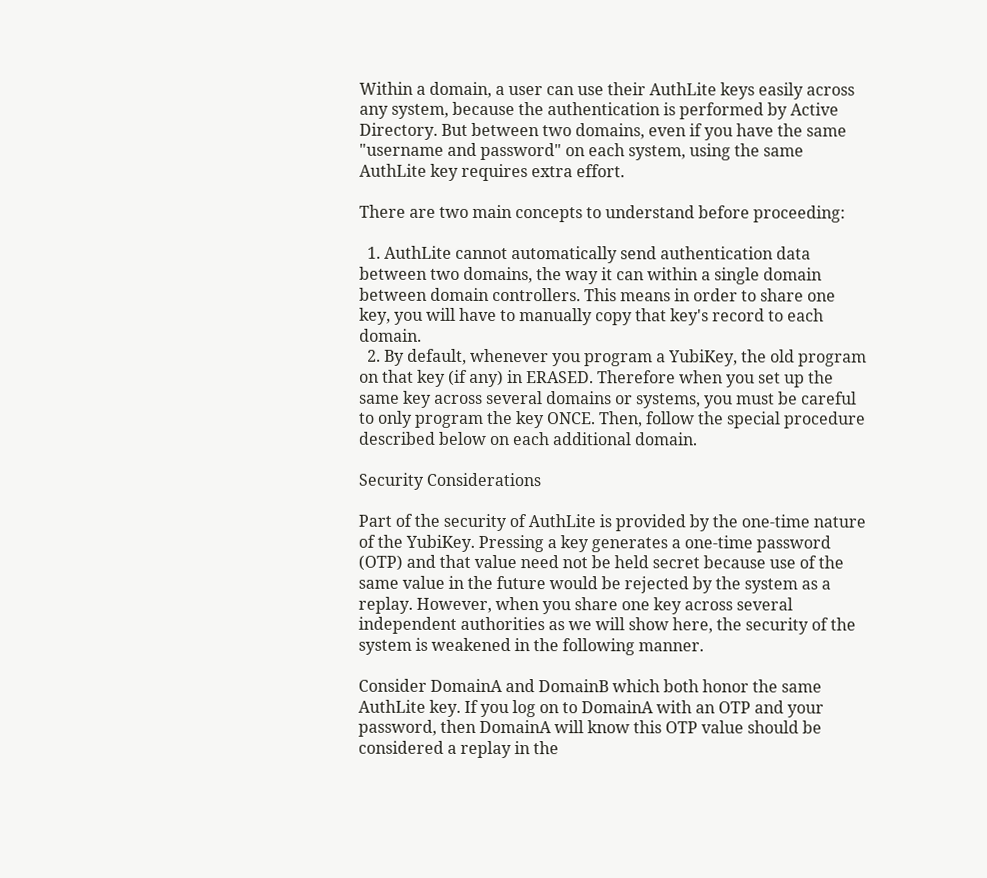Within a domain, a user can use their AuthLite keys easily across any system, because the authentication is performed by Active Directory. But between two domains, even if you have the same "username and password" on each system, using the same AuthLite key requires extra effort.

There are two main concepts to understand before proceeding:

  1. AuthLite cannot automatically send authentication data between two domains, the way it can within a single domain between domain controllers. This means in order to share one key, you will have to manually copy that key's record to each domain.
  2. By default, whenever you program a YubiKey, the old program on that key (if any) in ERASED. Therefore when you set up the same key across several domains or systems, you must be careful to only program the key ONCE. Then, follow the special procedure described below on each additional domain.

Security Considerations

Part of the security of AuthLite is provided by the one-time nature of the YubiKey. Pressing a key generates a one-time password (OTP) and that value need not be held secret because use of the same value in the future would be rejected by the system as a replay. However, when you share one key across several independent authorities as we will show here, the security of the system is weakened in the following manner.

Consider DomainA and DomainB which both honor the same AuthLite key. If you log on to DomainA with an OTP and your password, then DomainA will know this OTP value should be considered a replay in the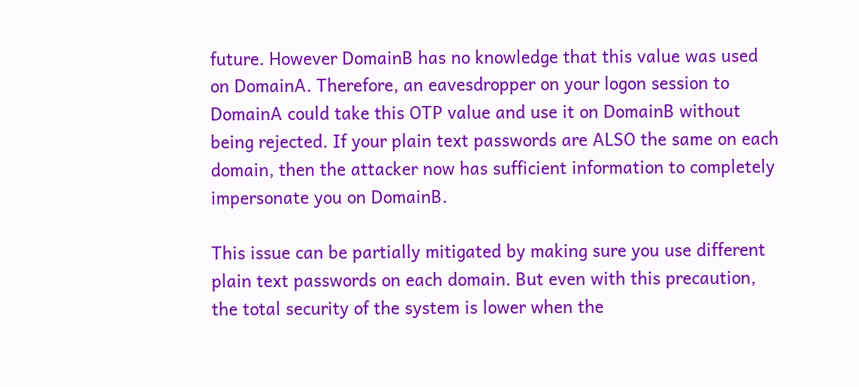future. However DomainB has no knowledge that this value was used on DomainA. Therefore, an eavesdropper on your logon session to DomainA could take this OTP value and use it on DomainB without being rejected. If your plain text passwords are ALSO the same on each domain, then the attacker now has sufficient information to completely impersonate you on DomainB.

This issue can be partially mitigated by making sure you use different plain text passwords on each domain. But even with this precaution, the total security of the system is lower when the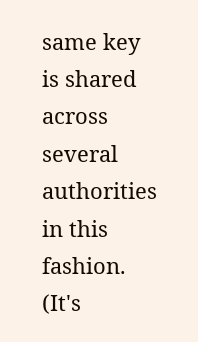same key is shared across several authorities in this fashion. (It's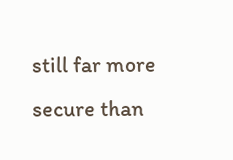still far more secure than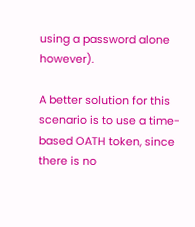using a password alone however).

A better solution for this scenario is to use a time-based OATH token, since there is no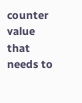counter value that needs to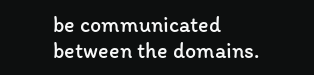be communicated between the domains.